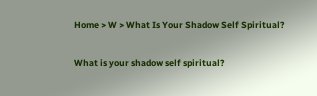Home > W > What Is Your Shadow Self Spiritual?

What is your shadow self spiritual?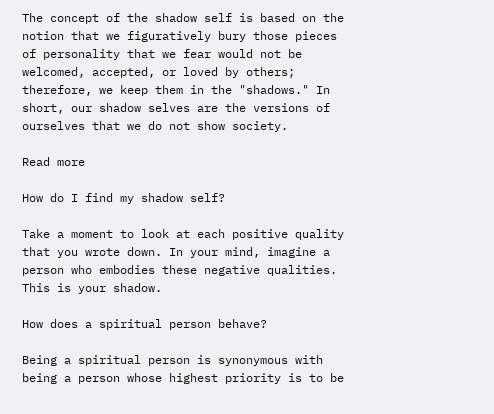The concept of the shadow self is based on the notion that we figuratively bury those pieces of personality that we fear would not be welcomed, accepted, or loved by others; therefore, we keep them in the "shadows." In short, our shadow selves are the versions of ourselves that we do not show society.

Read more

How do I find my shadow self?

Take a moment to look at each positive quality that you wrote down. In your mind, imagine a person who embodies these negative qualities. This is your shadow.

How does a spiritual person behave?

Being a spiritual person is synonymous with being a person whose highest priority is to be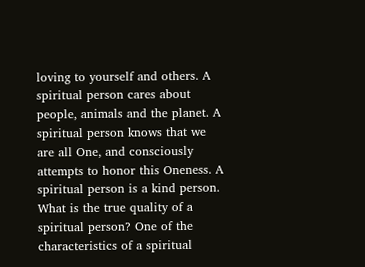loving to yourself and others. A spiritual person cares about people, animals and the planet. A spiritual person knows that we are all One, and consciously attempts to honor this Oneness. A spiritual person is a kind person. What is the true quality of a spiritual person? One of the characteristics of a spiritual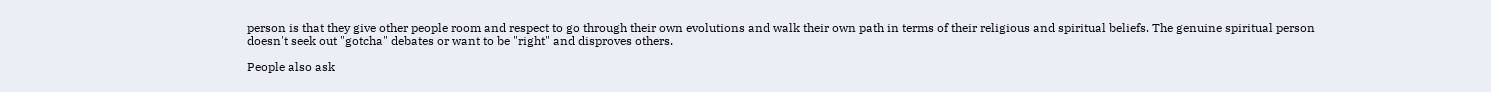person is that they give other people room and respect to go through their own evolutions and walk their own path in terms of their religious and spiritual beliefs. The genuine spiritual person doesn't seek out "gotcha" debates or want to be "right" and disproves others.

People also ask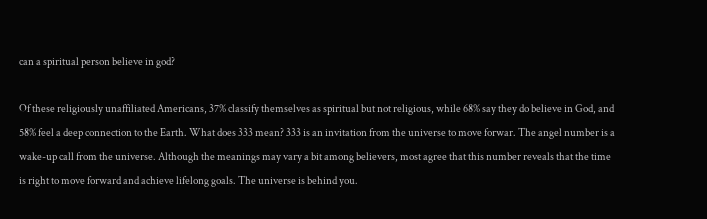can a spiritual person believe in god?

Of these religiously unaffiliated Americans, 37% classify themselves as spiritual but not religious, while 68% say they do believe in God, and 58% feel a deep connection to the Earth. What does 333 mean? 333 is an invitation from the universe to move forwar. The angel number is a wake-up call from the universe. Although the meanings may vary a bit among believers, most agree that this number reveals that the time is right to move forward and achieve lifelong goals. The universe is behind you.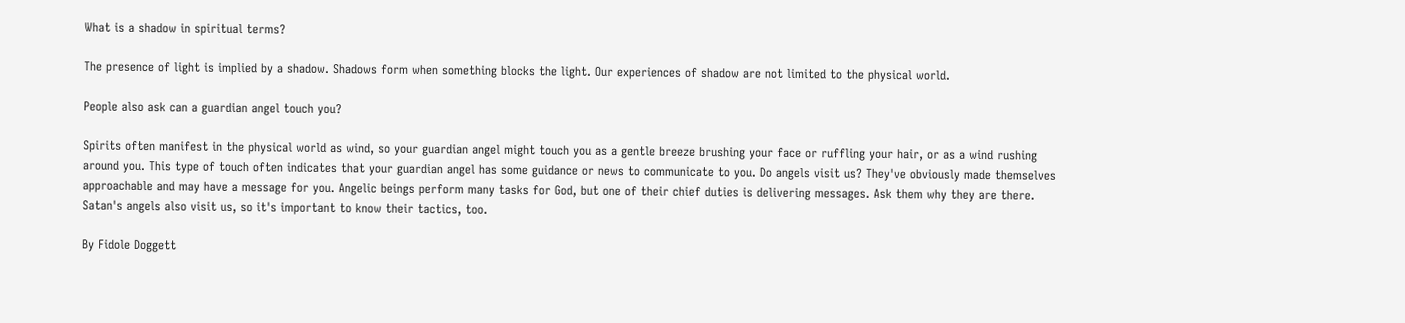What is a shadow in spiritual terms?

The presence of light is implied by a shadow. Shadows form when something blocks the light. Our experiences of shadow are not limited to the physical world.

People also ask can a guardian angel touch you?

Spirits often manifest in the physical world as wind, so your guardian angel might touch you as a gentle breeze brushing your face or ruffling your hair, or as a wind rushing around you. This type of touch often indicates that your guardian angel has some guidance or news to communicate to you. Do angels visit us? They've obviously made themselves approachable and may have a message for you. Angelic beings perform many tasks for God, but one of their chief duties is delivering messages. Ask them why they are there. Satan's angels also visit us, so it's important to know their tactics, too.

By Fidole Doggett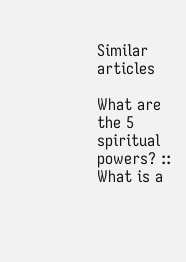Similar articles

What are the 5 spiritual powers? :: What is a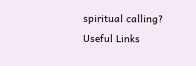spiritual calling?
Useful Links